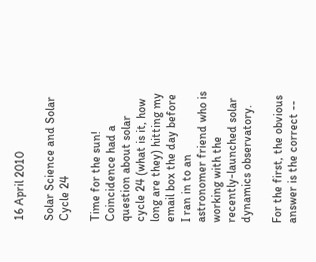16 April 2010

Solar Science and Solar Cycle 24

Time for the sun!  Coincidence had a question about solar cycle 24 (what is it, how long are they) hitting my email box the day before I ran in to an astronomer friend who is working with the recently-launched solar dynamics observatory.

For the first, the obvious answer is the correct --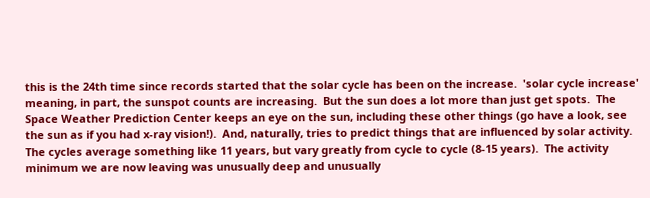this is the 24th time since records started that the solar cycle has been on the increase.  'solar cycle increase' meaning, in part, the sunspot counts are increasing.  But the sun does a lot more than just get spots.  The Space Weather Prediction Center keeps an eye on the sun, including these other things (go have a look, see the sun as if you had x-ray vision!).  And, naturally, tries to predict things that are influenced by solar activity.  The cycles average something like 11 years, but vary greatly from cycle to cycle (8-15 years).  The activity minimum we are now leaving was unusually deep and unusually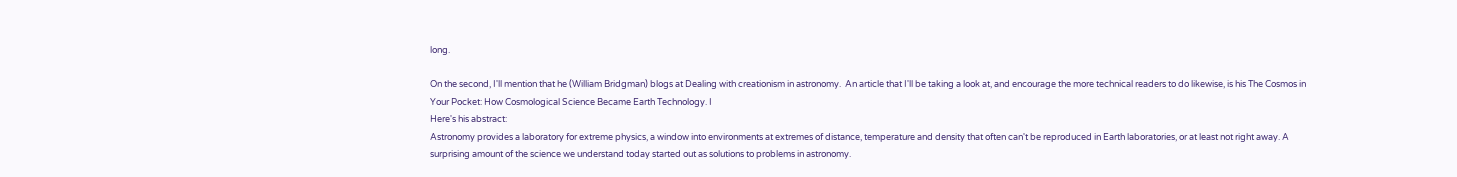long.

On the second, I'll mention that he (William Bridgman) blogs at Dealing with creationism in astronomy.  An article that I'll be taking a look at, and encourage the more technical readers to do likewise, is his The Cosmos in Your Pocket: How Cosmological Science Became Earth Technology. I
Here's his abstract:
Astronomy provides a laboratory for extreme physics, a window into environments at extremes of distance, temperature and density that often can't be reproduced in Earth laboratories, or at least not right away. A surprising amount of the science we understand today started out as solutions to problems in astronomy.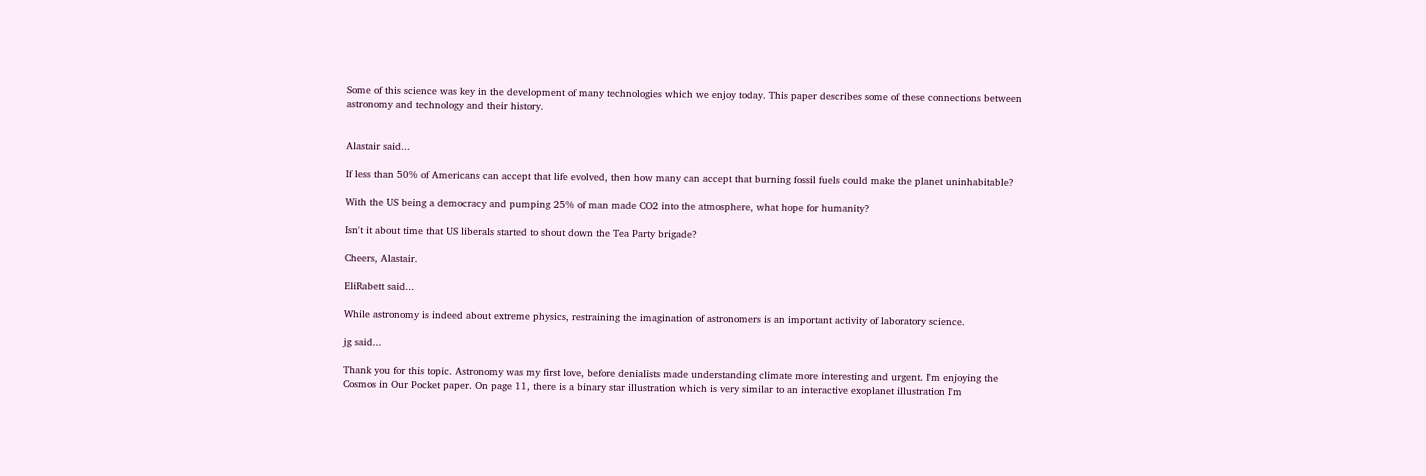Some of this science was key in the development of many technologies which we enjoy today. This paper describes some of these connections between astronomy and technology and their history.


Alastair said...

If less than 50% of Americans can accept that life evolved, then how many can accept that burning fossil fuels could make the planet uninhabitable?

With the US being a democracy and pumping 25% of man made CO2 into the atmosphere, what hope for humanity?

Isn't it about time that US liberals started to shout down the Tea Party brigade?

Cheers, Alastair.

EliRabett said...

While astronomy is indeed about extreme physics, restraining the imagination of astronomers is an important activity of laboratory science.

jg said...

Thank you for this topic. Astronomy was my first love, before denialists made understanding climate more interesting and urgent. I'm enjoying the Cosmos in Our Pocket paper. On page 11, there is a binary star illustration which is very similar to an interactive exoplanet illustration I'm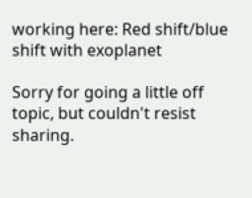working here: Red shift/blue shift with exoplanet

Sorry for going a little off topic, but couldn't resist sharing.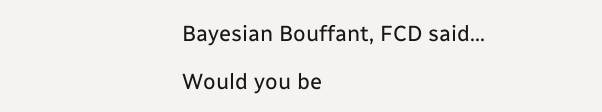Bayesian Bouffant, FCD said...

Would you be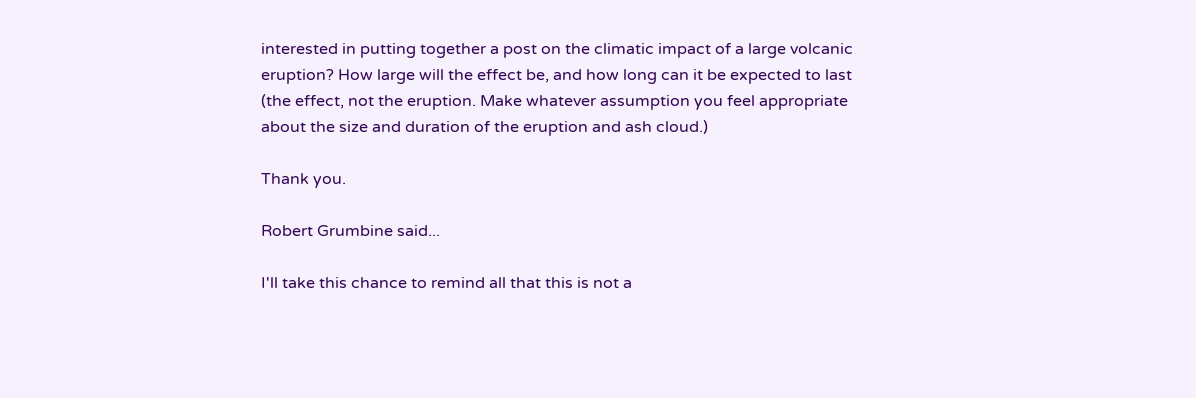interested in putting together a post on the climatic impact of a large volcanic eruption? How large will the effect be, and how long can it be expected to last (the effect, not the eruption. Make whatever assumption you feel appropriate about the size and duration of the eruption and ash cloud.)

Thank you.

Robert Grumbine said...

I'll take this chance to remind all that this is not a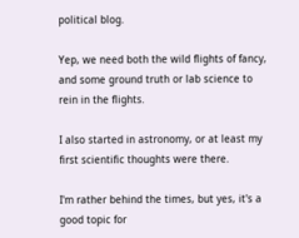political blog.

Yep, we need both the wild flights of fancy, and some ground truth or lab science to rein in the flights.

I also started in astronomy, or at least my first scientific thoughts were there.

I'm rather behind the times, but yes, it's a good topic for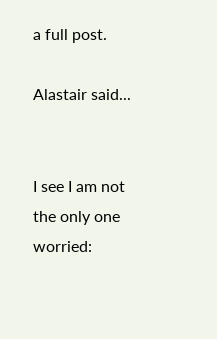a full post.

Alastair said...


I see I am not the only one worried: